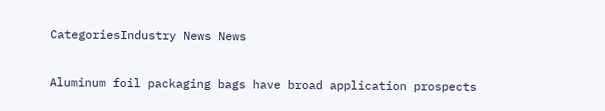CategoriesIndustry News News

Aluminum foil packaging bags have broad application prospects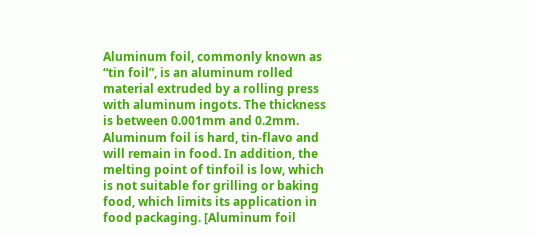Aluminum foil, commonly known as “tin foil”, is an aluminum rolled material extruded by a rolling press with aluminum ingots. The thickness is between 0.001mm and 0.2mm. Aluminum foil is hard, tin-flavo and will remain in food. In addition, the melting point of tinfoil is low, which is not suitable for grilling or baking food, which limits its application in food packaging. [Aluminum foil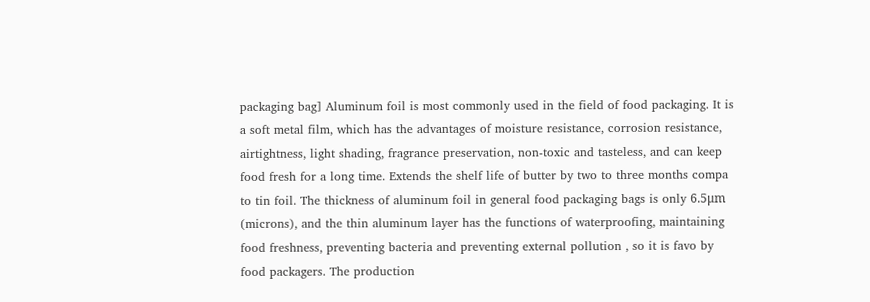packaging bag] Aluminum foil is most commonly used in the field of food packaging. It is a soft metal film, which has the advantages of moisture resistance, corrosion resistance, airtightness, light shading, fragrance preservation, non-toxic and tasteless, and can keep food fresh for a long time. Extends the shelf life of butter by two to three months compa to tin foil. The thickness of aluminum foil in general food packaging bags is only 6.5μm (microns), and the thin aluminum layer has the functions of waterproofing, maintaining food freshness, preventing bacteria and preventing external pollution , so it is favo by food packagers. The production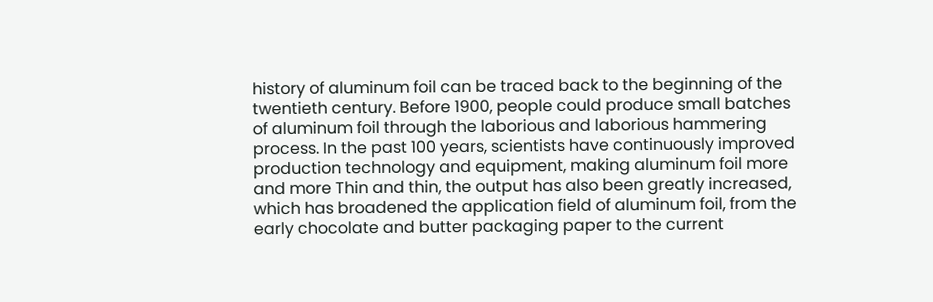history of aluminum foil can be traced back to the beginning of the twentieth century. Before 1900, people could produce small batches of aluminum foil through the laborious and laborious hammering process. In the past 100 years, scientists have continuously improved production technology and equipment, making aluminum foil more and more Thin and thin, the output has also been greatly increased, which has broadened the application field of aluminum foil, from the early chocolate and butter packaging paper to the current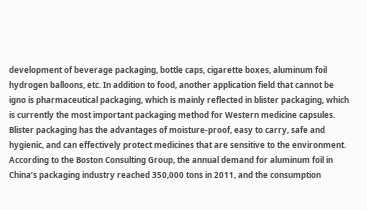development of beverage packaging, bottle caps, cigarette boxes, aluminum foil hydrogen balloons, etc. In addition to food, another application field that cannot be igno is pharmaceutical packaging, which is mainly reflected in blister packaging, which is currently the most important packaging method for Western medicine capsules. Blister packaging has the advantages of moisture-proof, easy to carry, safe and hygienic, and can effectively protect medicines that are sensitive to the environment. According to the Boston Consulting Group, the annual demand for aluminum foil in China’s packaging industry reached 350,000 tons in 2011, and the consumption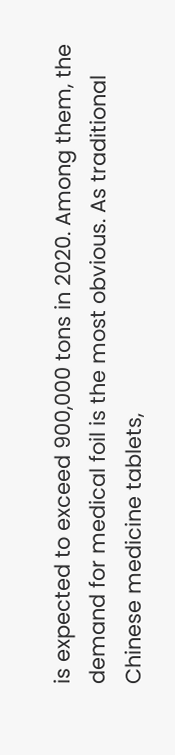is expected to exceed 900,000 tons in 2020. Among them, the demand for medical foil is the most obvious. As traditional Chinese medicine tablets,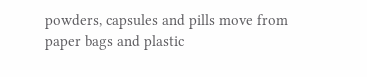powders, capsules and pills move from paper bags and plastic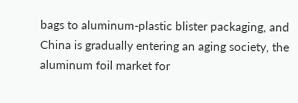bags to aluminum-plastic blister packaging, and China is gradually entering an aging society, the aluminum foil market for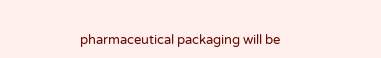pharmaceutical packaging will be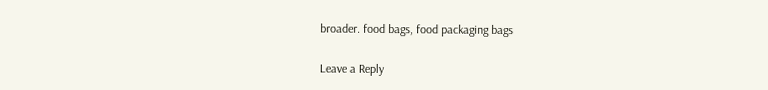broader. food bags, food packaging bags

Leave a Reply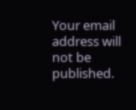Your email address will not be published.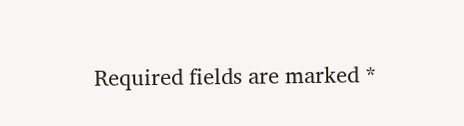Required fields are marked *